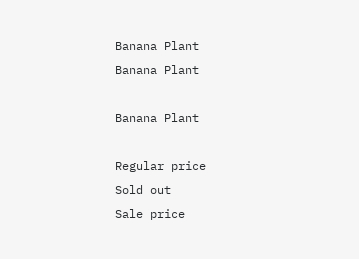Banana Plant
Banana Plant

Banana Plant

Regular price
Sold out
Sale price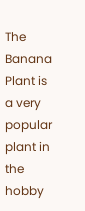The Banana Plant is a very popular plant in the hobby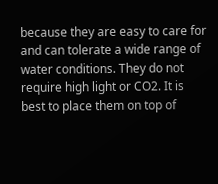because they are easy to care for and can tolerate a wide range of water conditions. They do not require high light or CO2. It is best to place them on top of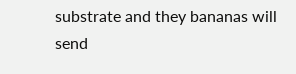substrate and they bananas will send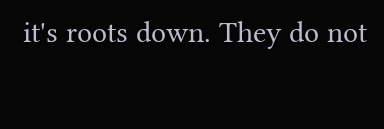it's roots down. They do not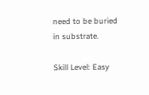need to be buried in substrate.

Skill Level: Easy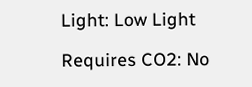Light: Low Light

Requires CO2: No